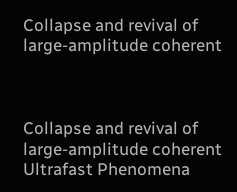Collapse and revival of large-amplitude coherent



Collapse and revival of large-amplitude coherent
Ultrafast Phenomena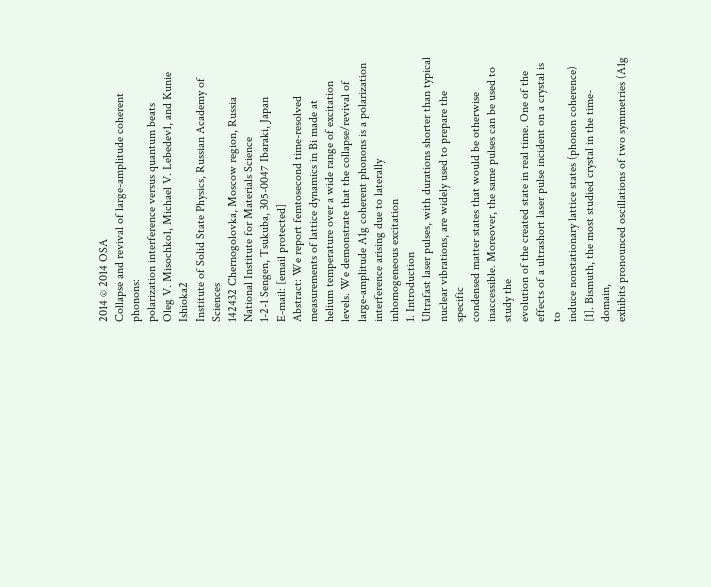2014 © 2014 OSA
Collapse and revival of large-amplitude coherent phonons:
polarization interference versus quantum beats
Oleg V. Misochko1, Michael V. Lebedev1, and Kunie Ishioka2
Institute of Solid State Physics, Russian Academy of Sciences
142432 Chernogolovka, Moscow region, Russia
National Institute for Materials Science
1-2-1 Sengen, Tsukuba, 305-0047 Ibaraki, Japan
E-mail: [email protected]
Abstract: We report femtosecond time-resolved measurements of lattice dynamics in Bi made at
helium temperature over a wide range of excitation levels. We demonstrate that the collapse/revival of
large-amplitude A1g coherent phonons is a polarization interference arising due to laterally
inhomogeneous excitation
1. Introduction
Ultrafast laser pulses, with durations shorter than typical nuclear vibrations, are widely used to prepare the specific
condensed matter states that would be otherwise inaccessible. Moreover, the same pulses can be used to study the
evolution of the created state in real time. One of the effects of a ultrashort laser pulse incident on a crystal is to
induce nonstationary lattice states (phonon coherence) [1]. Bismuth, the most studied crystal in the time-domain,
exhibits pronounced oscillations of two symmetries (A1g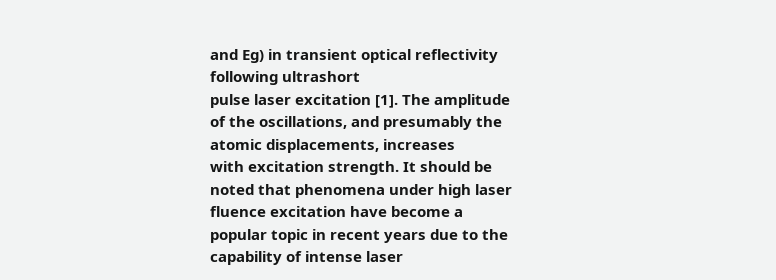and Eg) in transient optical reflectivity following ultrashort
pulse laser excitation [1]. The amplitude of the oscillations, and presumably the atomic displacements, increases
with excitation strength. It should be noted that phenomena under high laser fluence excitation have become a
popular topic in recent years due to the capability of intense laser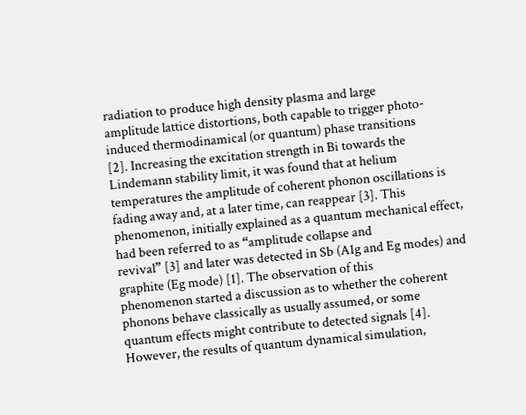radiation to produce high density plasma and large
amplitude lattice distortions, both capable to trigger photo-induced thermodinamical (or quantum) phase transitions
[2]. Increasing the excitation strength in Bi towards the Lindemann stability limit, it was found that at helium
temperatures the amplitude of coherent phonon oscillations is fading away and, at a later time, can reappear [3]. This
phenomenon, initially explained as a quantum mechanical effect, had been referred to as “amplitude collapse and
revival” [3] and later was detected in Sb (A1g and Eg modes) and graphite (Eg mode) [1]. The observation of this
phenomenon started a discussion as to whether the coherent phonons behave classically as usually assumed, or some
quantum effects might contribute to detected signals [4]. However, the results of quantum dynamical simulation,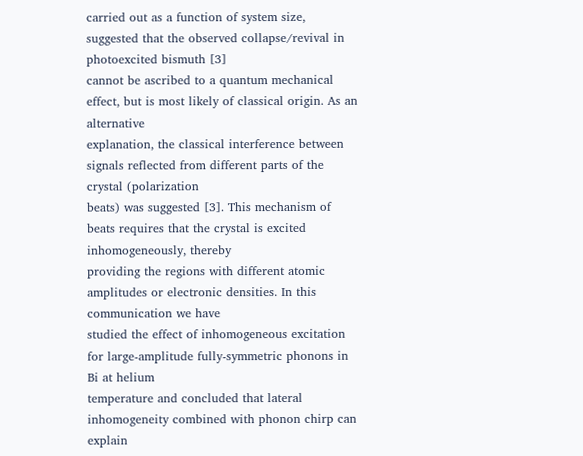carried out as a function of system size, suggested that the observed collapse/revival in photoexcited bismuth [3]
cannot be ascribed to a quantum mechanical effect, but is most likely of classical origin. As an alternative
explanation, the classical interference between signals reflected from different parts of the crystal (polarization
beats) was suggested [3]. This mechanism of beats requires that the crystal is excited inhomogeneously, thereby
providing the regions with different atomic amplitudes or electronic densities. In this communication we have
studied the effect of inhomogeneous excitation for large-amplitude fully-symmetric phonons in Bi at helium
temperature and concluded that lateral inhomogeneity combined with phonon chirp can explain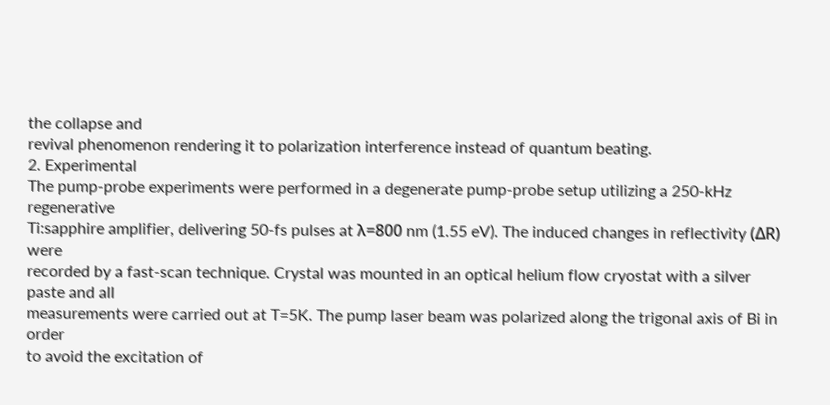the collapse and
revival phenomenon rendering it to polarization interference instead of quantum beating.
2. Experimental
The pump-probe experiments were performed in a degenerate pump-probe setup utilizing a 250-kHz regenerative
Ti:sapphire amplifier, delivering 50-fs pulses at λ=800 nm (1.55 eV). The induced changes in reflectivity (ΔR) were
recorded by a fast-scan technique. Crystal was mounted in an optical helium flow cryostat with a silver paste and all
measurements were carried out at T=5K. The pump laser beam was polarized along the trigonal axis of Bi in order
to avoid the excitation of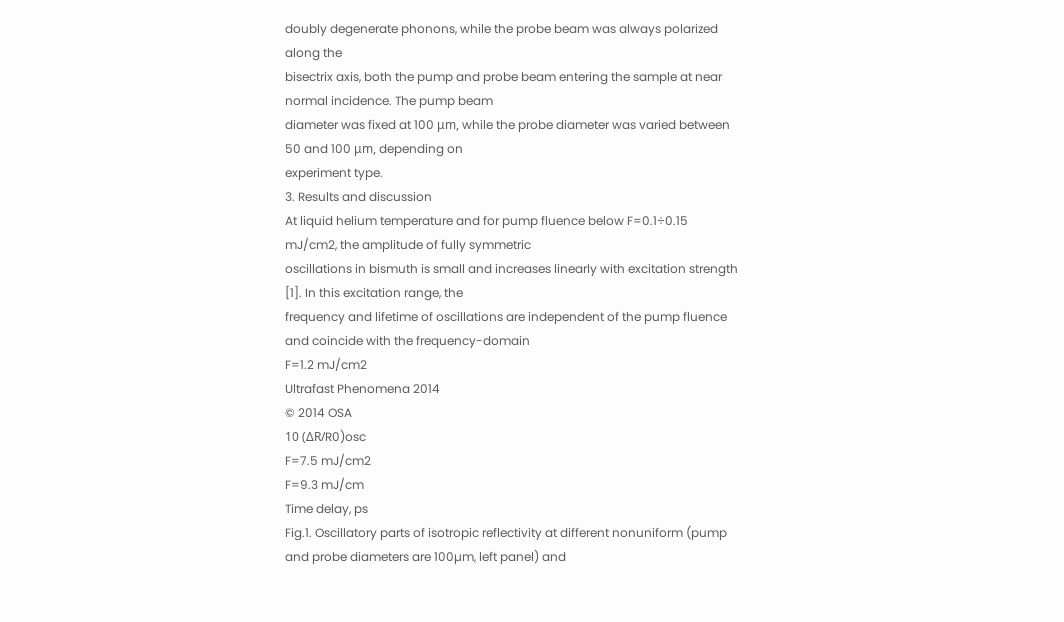doubly degenerate phonons, while the probe beam was always polarized along the
bisectrix axis, both the pump and probe beam entering the sample at near normal incidence. The pump beam
diameter was fixed at 100 μm, while the probe diameter was varied between 50 and 100 μm, depending on
experiment type.
3. Results and discussion
At liquid helium temperature and for pump fluence below F=0.1÷0.15 mJ/cm2, the amplitude of fully symmetric
oscillations in bismuth is small and increases linearly with excitation strength [1]. In this excitation range, the
frequency and lifetime of oscillations are independent of the pump fluence and coincide with the frequency-domain
F=1.2 mJ/cm2
Ultrafast Phenomena 2014
© 2014 OSA
10 (ΔR/R0)osc
F=7.5 mJ/cm2
F=9.3 mJ/cm
Time delay, ps
Fig.1. Oscillatory parts of isotropic reflectivity at different nonuniform (pump and probe diameters are 100µm, left panel) and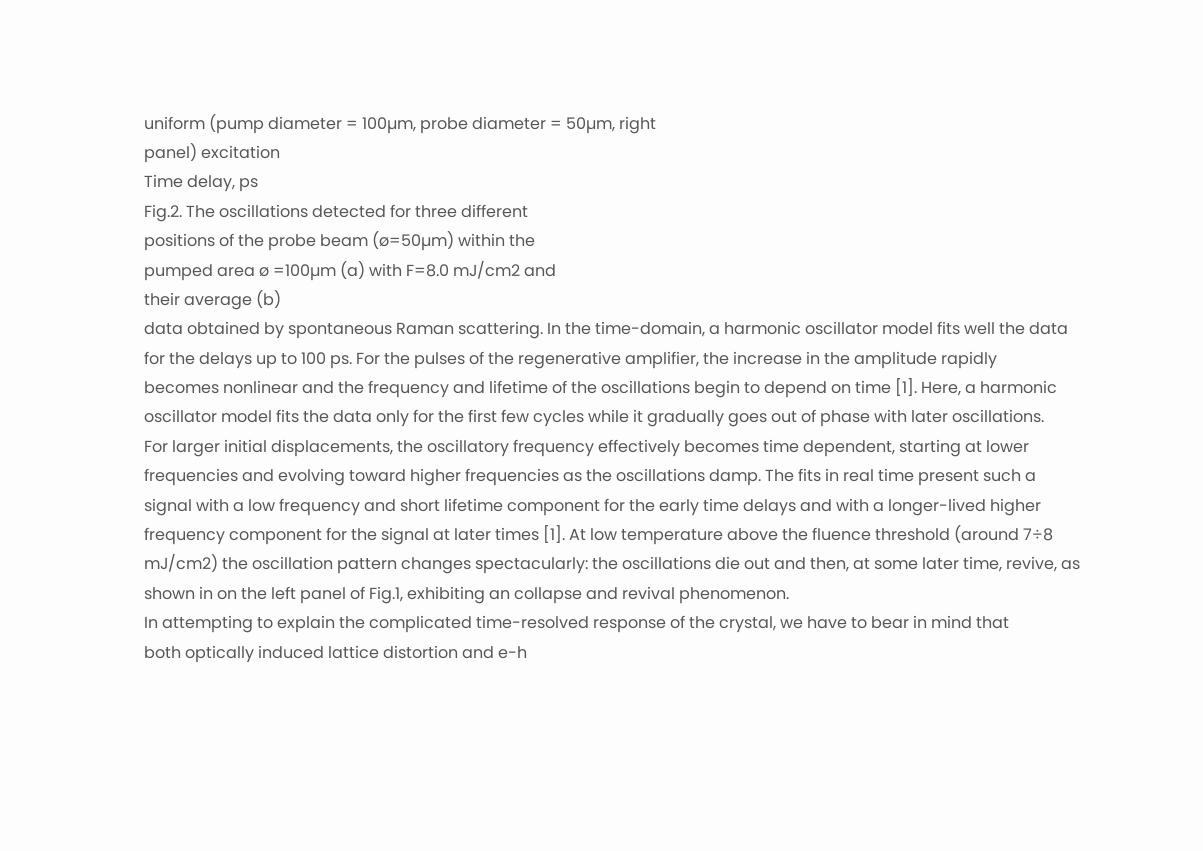uniform (pump diameter = 100µm, probe diameter = 50µm, right
panel) excitation
Time delay, ps
Fig.2. The oscillations detected for three different
positions of the probe beam (ø=50µm) within the
pumped area ø =100µm (a) with F=8.0 mJ/cm2 and
their average (b)
data obtained by spontaneous Raman scattering. In the time-domain, a harmonic oscillator model fits well the data
for the delays up to 100 ps. For the pulses of the regenerative amplifier, the increase in the amplitude rapidly
becomes nonlinear and the frequency and lifetime of the oscillations begin to depend on time [1]. Here, a harmonic
oscillator model fits the data only for the first few cycles while it gradually goes out of phase with later oscillations.
For larger initial displacements, the oscillatory frequency effectively becomes time dependent, starting at lower
frequencies and evolving toward higher frequencies as the oscillations damp. The fits in real time present such a
signal with a low frequency and short lifetime component for the early time delays and with a longer-lived higher
frequency component for the signal at later times [1]. At low temperature above the fluence threshold (around 7÷8
mJ/cm2) the oscillation pattern changes spectacularly: the oscillations die out and then, at some later time, revive, as
shown in on the left panel of Fig.1, exhibiting an collapse and revival phenomenon.
In attempting to explain the complicated time-resolved response of the crystal, we have to bear in mind that
both optically induced lattice distortion and e-h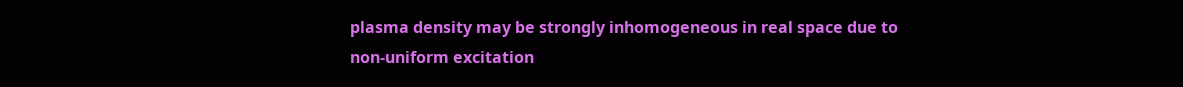plasma density may be strongly inhomogeneous in real space due to
non-uniform excitation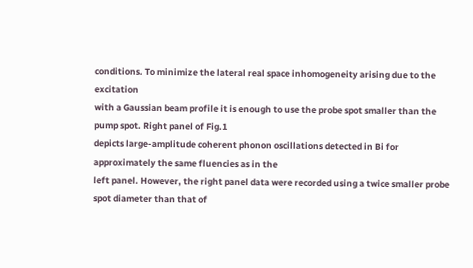conditions. To minimize the lateral real space inhomogeneity arising due to the excitation
with a Gaussian beam profile it is enough to use the probe spot smaller than the pump spot. Right panel of Fig.1
depicts large-amplitude coherent phonon oscillations detected in Bi for approximately the same fluencies as in the
left panel. However, the right panel data were recorded using a twice smaller probe spot diameter than that of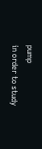pump
in order to study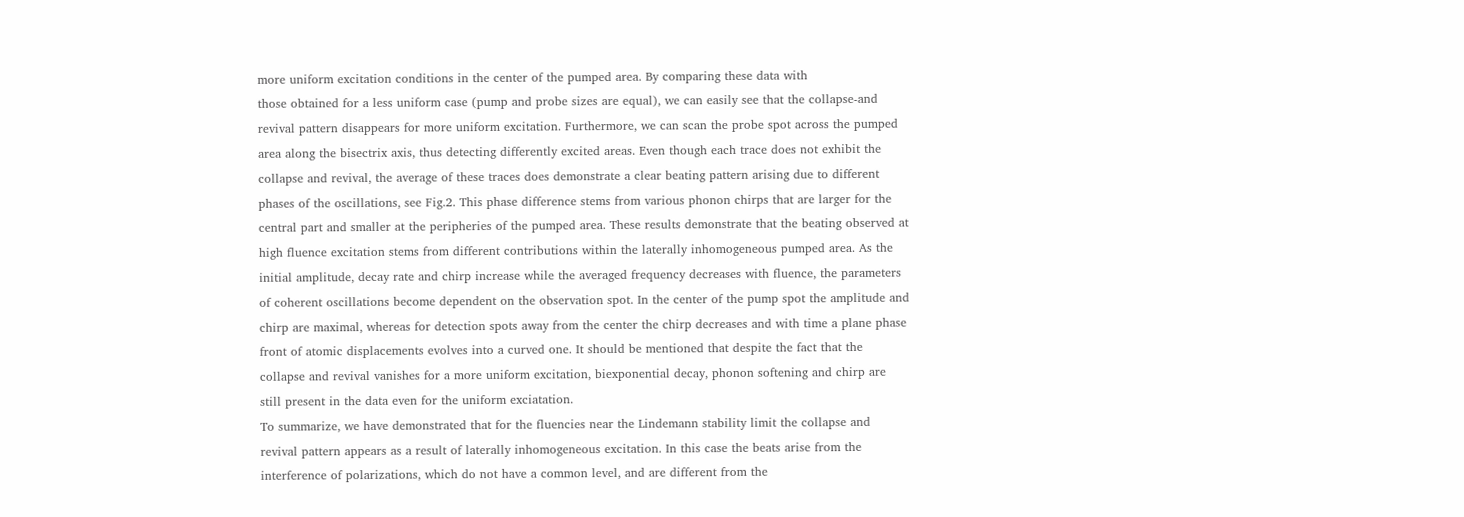more uniform excitation conditions in the center of the pumped area. By comparing these data with
those obtained for a less uniform case (pump and probe sizes are equal), we can easily see that the collapse-and
revival pattern disappears for more uniform excitation. Furthermore, we can scan the probe spot across the pumped
area along the bisectrix axis, thus detecting differently excited areas. Even though each trace does not exhibit the
collapse and revival, the average of these traces does demonstrate a clear beating pattern arising due to different
phases of the oscillations, see Fig.2. This phase difference stems from various phonon chirps that are larger for the
central part and smaller at the peripheries of the pumped area. These results demonstrate that the beating observed at
high fluence excitation stems from different contributions within the laterally inhomogeneous pumped area. As the
initial amplitude, decay rate and chirp increase while the averaged frequency decreases with fluence, the parameters
of coherent oscillations become dependent on the observation spot. In the center of the pump spot the amplitude and
chirp are maximal, whereas for detection spots away from the center the chirp decreases and with time a plane phase
front of atomic displacements evolves into a curved one. It should be mentioned that despite the fact that the
collapse and revival vanishes for a more uniform excitation, biexponential decay, phonon softening and chirp are
still present in the data even for the uniform exciatation.
To summarize, we have demonstrated that for the fluencies near the Lindemann stability limit the collapse and
revival pattern appears as a result of laterally inhomogeneous excitation. In this case the beats arise from the
interference of polarizations, which do not have a common level, and are different from the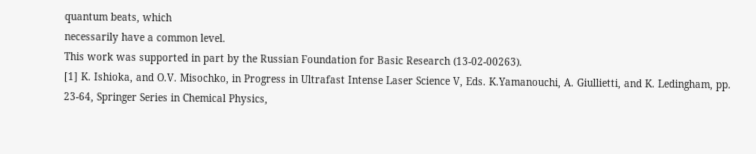quantum beats, which
necessarily have a common level.
This work was supported in part by the Russian Foundation for Basic Research (13-02-00263).
[1] K. Ishioka, and O.V. Misochko, in Progress in Ultrafast Intense Laser Science V, Eds. K.Yamanouchi, A. Giullietti, and K. Ledingham, pp.
23-64, Springer Series in Chemical Physics,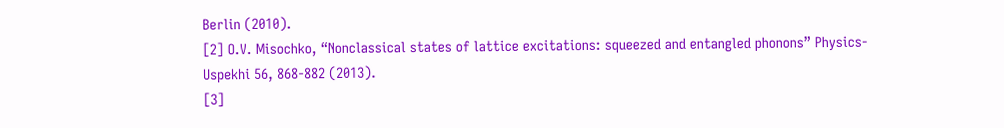Berlin (2010).
[2] O.V. Misochko, “Nonclassical states of lattice excitations: squeezed and entangled phonons” Physics-Uspekhi 56, 868-882 (2013).
[3]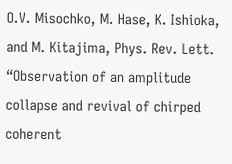O.V. Misochko, M. Hase, K. Ishioka, and M. Kitajima, Phys. Rev. Lett. “Observation of an amplitude collapse and revival of chirped
coherent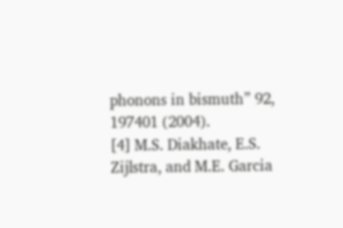phonons in bismuth” 92, 197401 (2004).
[4] M.S. Diakhate, E.S. Zijlstra, and M.E. Garcia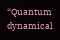“Quantum dynamical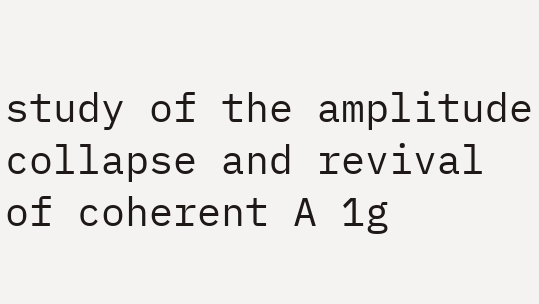study of the amplitude collapse and revival of coherent A 1g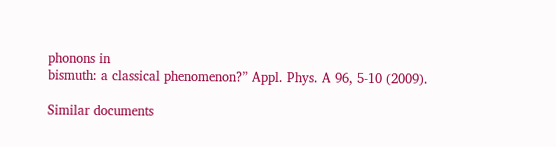phonons in
bismuth: a classical phenomenon?” Appl. Phys. A 96, 5-10 (2009).

Similar documents